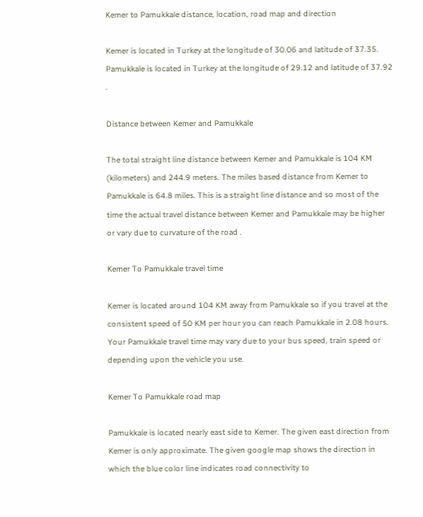Kemer to Pamukkale distance, location, road map and direction

Kemer is located in Turkey at the longitude of 30.06 and latitude of 37.35. Pamukkale is located in Turkey at the longitude of 29.12 and latitude of 37.92 .

Distance between Kemer and Pamukkale

The total straight line distance between Kemer and Pamukkale is 104 KM (kilometers) and 244.9 meters. The miles based distance from Kemer to Pamukkale is 64.8 miles. This is a straight line distance and so most of the time the actual travel distance between Kemer and Pamukkale may be higher or vary due to curvature of the road .

Kemer To Pamukkale travel time

Kemer is located around 104 KM away from Pamukkale so if you travel at the consistent speed of 50 KM per hour you can reach Pamukkale in 2.08 hours. Your Pamukkale travel time may vary due to your bus speed, train speed or depending upon the vehicle you use.

Kemer To Pamukkale road map

Pamukkale is located nearly east side to Kemer. The given east direction from Kemer is only approximate. The given google map shows the direction in which the blue color line indicates road connectivity to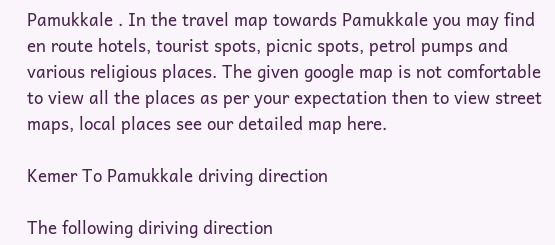Pamukkale . In the travel map towards Pamukkale you may find en route hotels, tourist spots, picnic spots, petrol pumps and various religious places. The given google map is not comfortable to view all the places as per your expectation then to view street maps, local places see our detailed map here.

Kemer To Pamukkale driving direction

The following diriving direction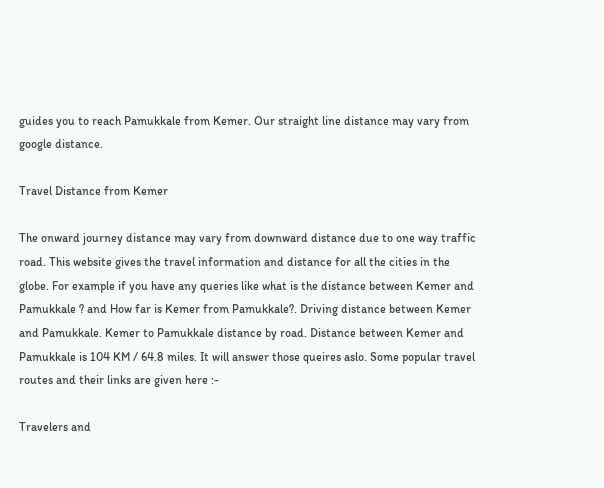guides you to reach Pamukkale from Kemer. Our straight line distance may vary from google distance.

Travel Distance from Kemer

The onward journey distance may vary from downward distance due to one way traffic road. This website gives the travel information and distance for all the cities in the globe. For example if you have any queries like what is the distance between Kemer and Pamukkale ? and How far is Kemer from Pamukkale?. Driving distance between Kemer and Pamukkale. Kemer to Pamukkale distance by road. Distance between Kemer and Pamukkale is 104 KM / 64.8 miles. It will answer those queires aslo. Some popular travel routes and their links are given here :-

Travelers and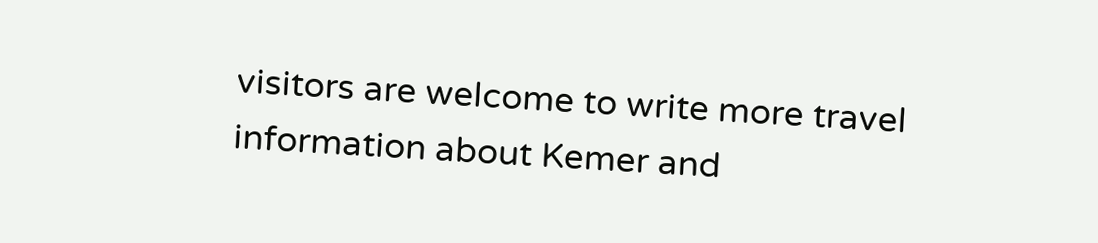visitors are welcome to write more travel information about Kemer and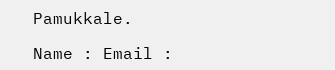Pamukkale.

Name : Email :